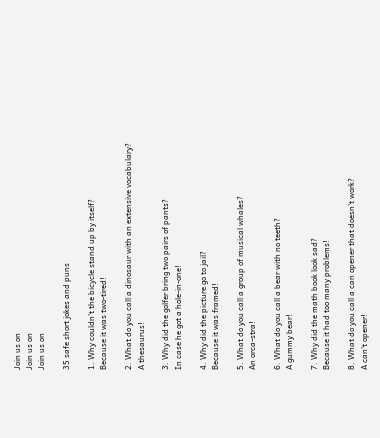Join us on
Join us on
Join us on

35 safe short jokes and puns

1. Why couldn’t the bicycle stand up by itself?
Because it was two-tired!

2. What do you call a dinosaur with an extensive vocabulary?
A thesaurus!

3. Why did the golfer bring two pairs of pants?
In case he got a hole-in-one!

4. Why did the picture go to jail?
Because it was framed!

5. What do you call a group of musical whales?
An orca-stra!

6. What do you call a bear with no teeth?
A gummy bear!

7. Why did the math book look sad?
Because it had too many problems!

8. What do you call a can opener that doesn’t work?
A can’t opener!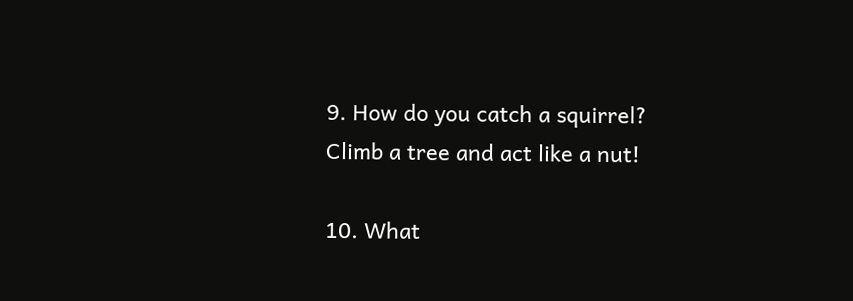9. How do you catch a squirrel?
Climb a tree and act like a nut!

10. What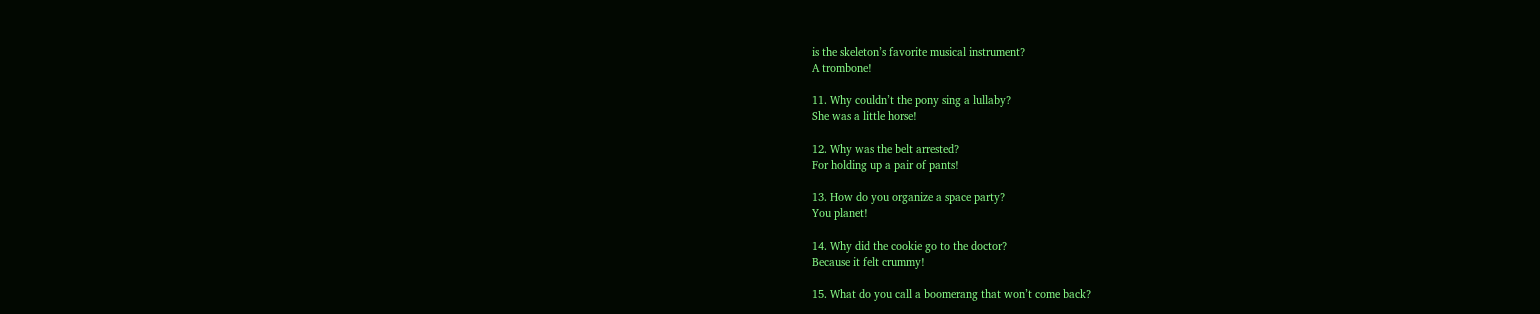is the skeleton’s favorite musical instrument?
A trombone!

11. Why couldn’t the pony sing a lullaby?
She was a little horse!

12. Why was the belt arrested?
For holding up a pair of pants!

13. How do you organize a space party?
You planet!

14. Why did the cookie go to the doctor?
Because it felt crummy!

15. What do you call a boomerang that won’t come back?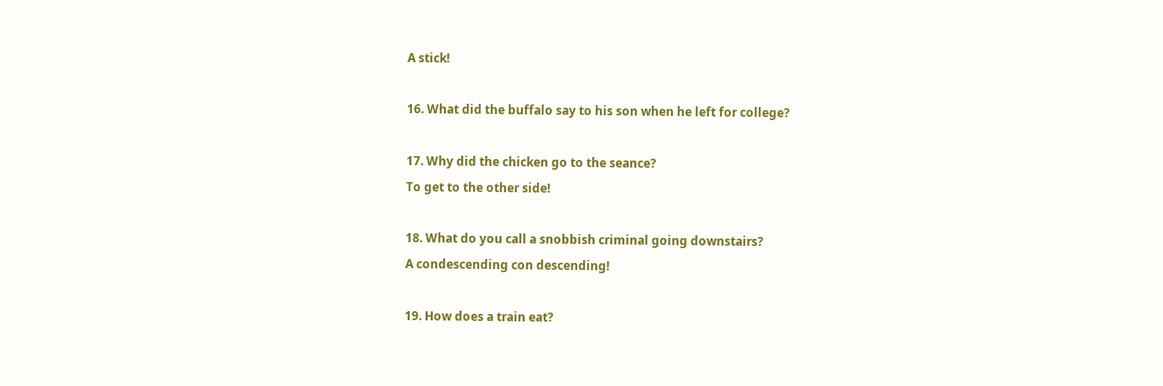A stick!

16. What did the buffalo say to his son when he left for college?

17. Why did the chicken go to the seance?
To get to the other side!

18. What do you call a snobbish criminal going downstairs?
A condescending con descending!

19. How does a train eat?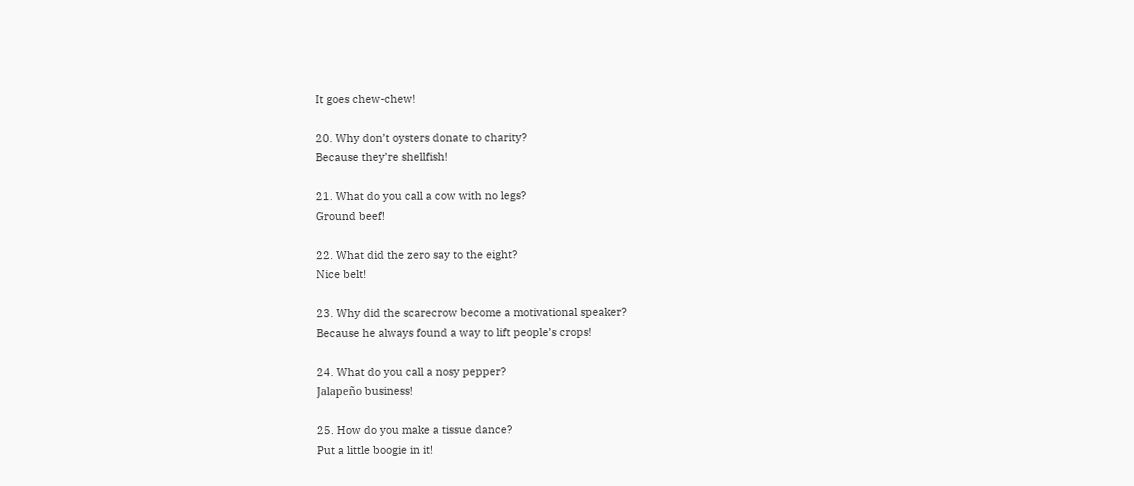It goes chew-chew!

20. Why don’t oysters donate to charity?
Because they’re shellfish!

21. What do you call a cow with no legs?
Ground beef!

22. What did the zero say to the eight?
Nice belt!

23. Why did the scarecrow become a motivational speaker?
Because he always found a way to lift people’s crops!

24. What do you call a nosy pepper?
Jalapeño business!

25. How do you make a tissue dance?
Put a little boogie in it!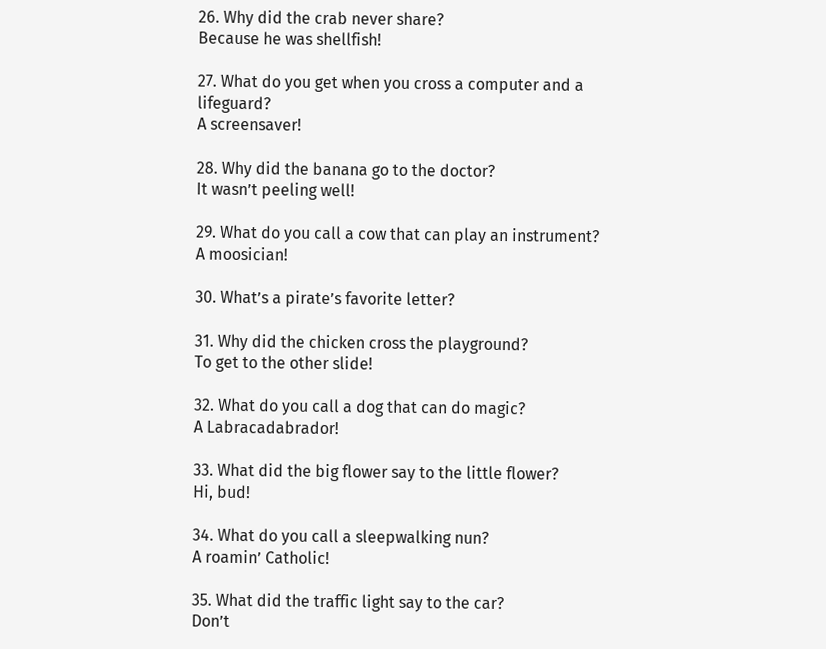26. Why did the crab never share?
Because he was shellfish!

27. What do you get when you cross a computer and a lifeguard?
A screensaver!

28. Why did the banana go to the doctor?
It wasn’t peeling well!

29. What do you call a cow that can play an instrument?
A moosician!

30. What’s a pirate’s favorite letter?

31. Why did the chicken cross the playground?
To get to the other slide!

32. What do you call a dog that can do magic?
A Labracadabrador!

33. What did the big flower say to the little flower?
Hi, bud!

34. What do you call a sleepwalking nun?
A roamin’ Catholic!

35. What did the traffic light say to the car?
Don’t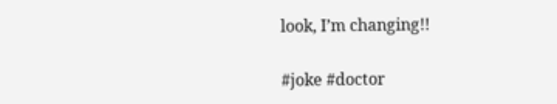look, I’m changing!!

#joke #doctor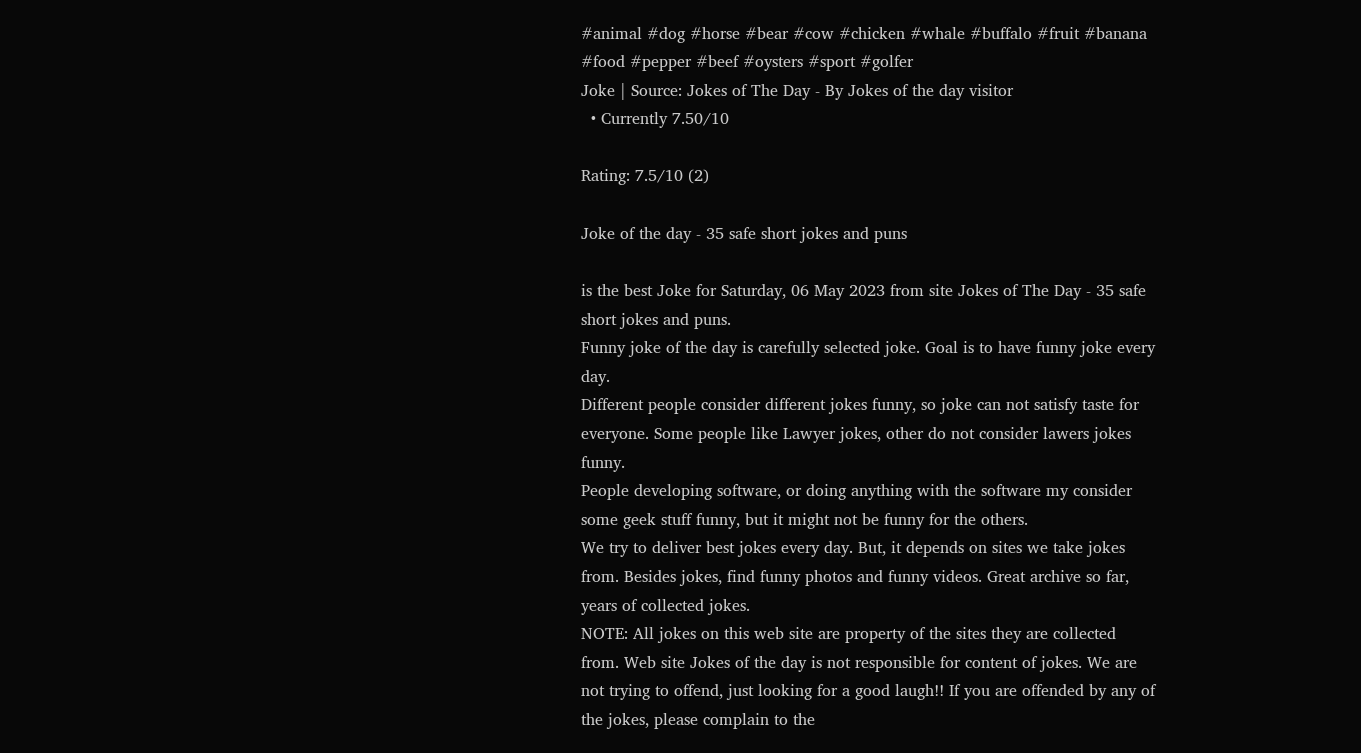#animal #dog #horse #bear #cow #chicken #whale #buffalo #fruit #banana #food #pepper #beef #oysters #sport #golfer
Joke | Source: Jokes of The Day - By Jokes of the day visitor
  • Currently 7.50/10

Rating: 7.5/10 (2)

Joke of the day - 35 safe short jokes and puns

is the best Joke for Saturday, 06 May 2023 from site Jokes of The Day - 35 safe short jokes and puns.
Funny joke of the day is carefully selected joke. Goal is to have funny joke every day.
Different people consider different jokes funny, so joke can not satisfy taste for everyone. Some people like Lawyer jokes, other do not consider lawers jokes funny.
People developing software, or doing anything with the software my consider some geek stuff funny, but it might not be funny for the others.
We try to deliver best jokes every day. But, it depends on sites we take jokes from. Besides jokes, find funny photos and funny videos. Great archive so far, years of collected jokes.
NOTE: All jokes on this web site are property of the sites they are collected from. Web site Jokes of the day is not responsible for content of jokes. We are not trying to offend, just looking for a good laugh!! If you are offended by any of the jokes, please complain to the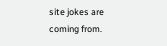site jokes are coming from.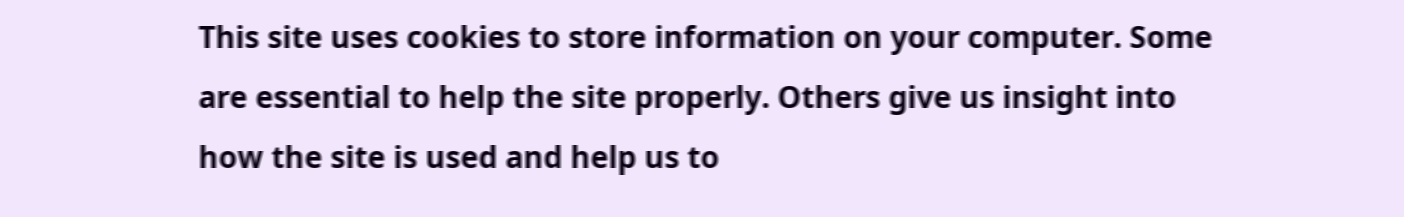This site uses cookies to store information on your computer. Some are essential to help the site properly. Others give us insight into how the site is used and help us to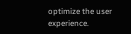optimize the user experience.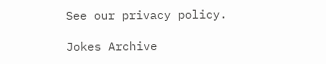See our privacy policy.

Jokes Archive